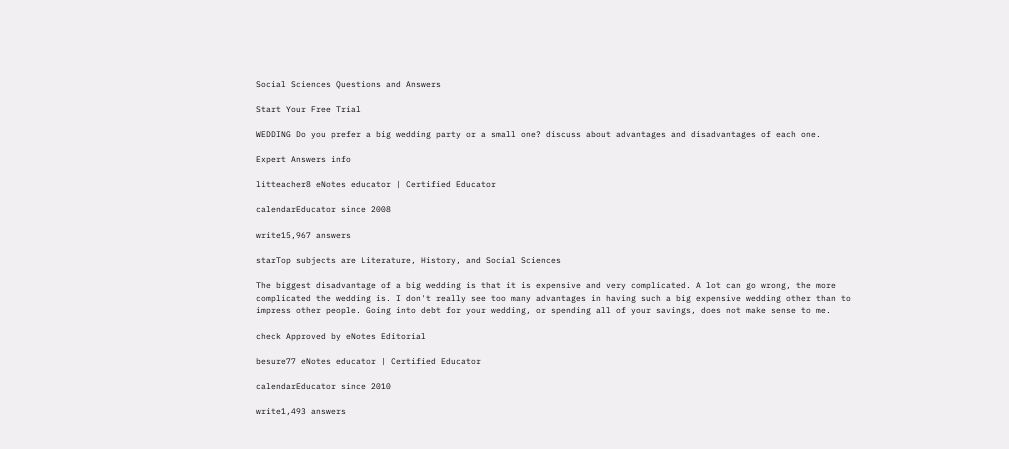Social Sciences Questions and Answers

Start Your Free Trial

WEDDING Do you prefer a big wedding party or a small one? discuss about advantages and disadvantages of each one.

Expert Answers info

litteacher8 eNotes educator | Certified Educator

calendarEducator since 2008

write15,967 answers

starTop subjects are Literature, History, and Social Sciences

The biggest disadvantage of a big wedding is that it is expensive and very complicated. A lot can go wrong, the more complicated the wedding is. I don't really see too many advantages in having such a big expensive wedding other than to impress other people. Going into debt for your wedding, or spending all of your savings, does not make sense to me.

check Approved by eNotes Editorial

besure77 eNotes educator | Certified Educator

calendarEducator since 2010

write1,493 answers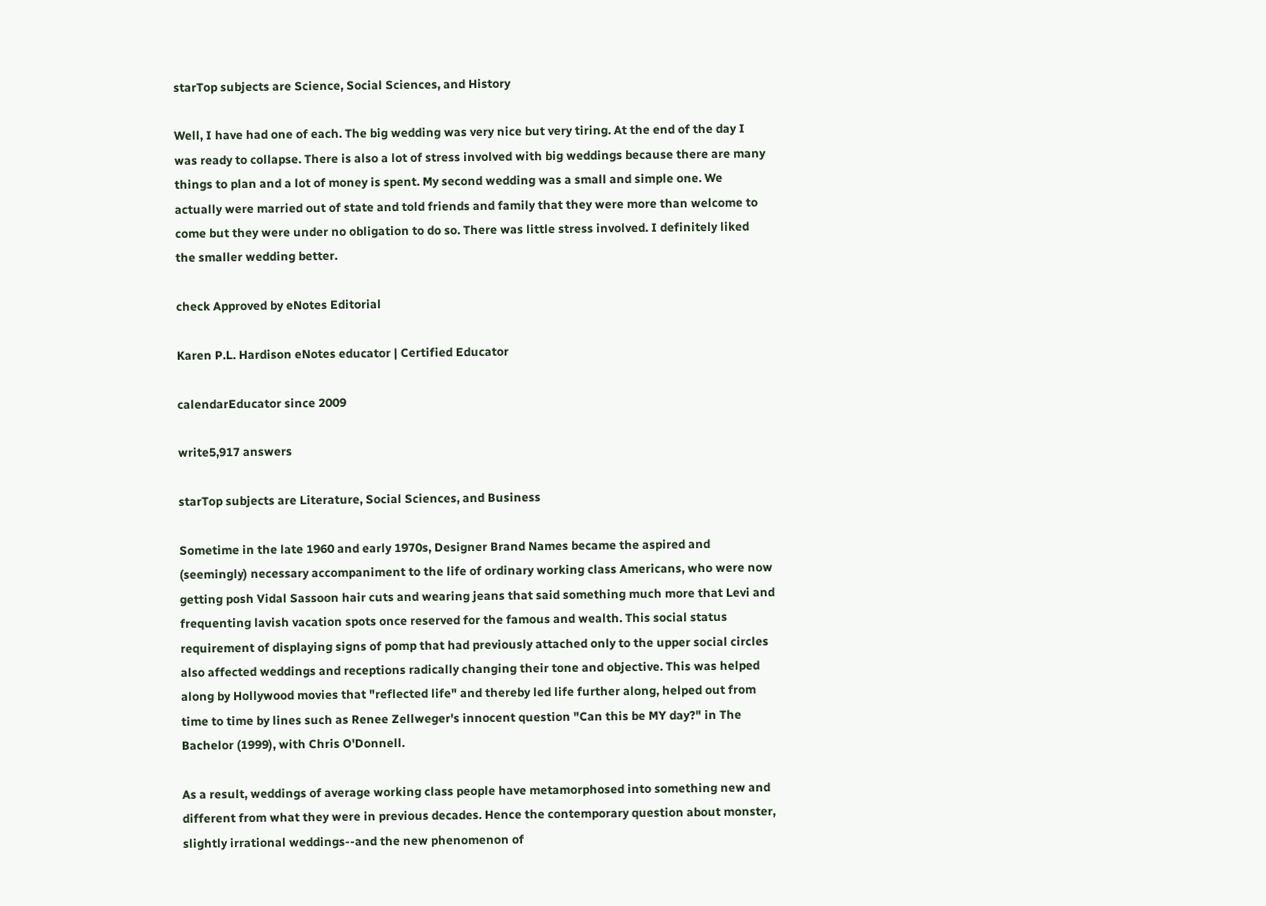starTop subjects are Science, Social Sciences, and History

Well, I have had one of each. The big wedding was very nice but very tiring. At the end of the day I was ready to collapse. There is also a lot of stress involved with big weddings because there are many things to plan and a lot of money is spent. My second wedding was a small and simple one. We actually were married out of state and told friends and family that they were more than welcome to come but they were under no obligation to do so. There was little stress involved. I definitely liked the smaller wedding better.

check Approved by eNotes Editorial

Karen P.L. Hardison eNotes educator | Certified Educator

calendarEducator since 2009

write5,917 answers

starTop subjects are Literature, Social Sciences, and Business

Sometime in the late 1960 and early 1970s, Designer Brand Names became the aspired and (seemingly) necessary accompaniment to the life of ordinary working class Americans, who were now getting posh Vidal Sassoon hair cuts and wearing jeans that said something much more that Levi and frequenting lavish vacation spots once reserved for the famous and wealth. This social status requirement of displaying signs of pomp that had previously attached only to the upper social circles also affected weddings and receptions radically changing their tone and objective. This was helped along by Hollywood movies that "reflected life" and thereby led life further along, helped out from time to time by lines such as Renee Zellweger's innocent question "Can this be MY day?" in The Bachelor (1999), with Chris O'Donnell.

As a result, weddings of average working class people have metamorphosed into something new and different from what they were in previous decades. Hence the contemporary question about monster, slightly irrational weddings--and the new phenomenon of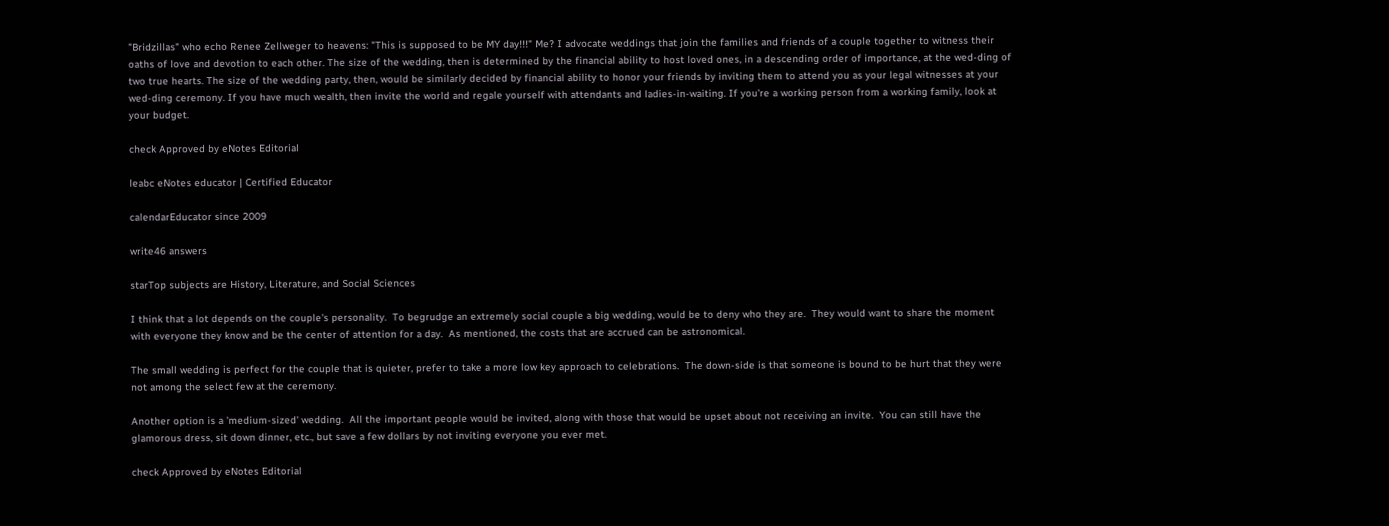"Bridzillas" who echo Renee Zellweger to heavens: "This is supposed to be MY day!!!" Me? I advocate weddings that join the families and friends of a couple together to witness their oaths of love and devotion to each other. The size of the wedding, then is determined by the financial ability to host loved ones, in a descending order of importance, at the wed-ding of two true hearts. The size of the wedding party, then, would be similarly decided by financial ability to honor your friends by inviting them to attend you as your legal witnesses at your wed-ding ceremony. If you have much wealth, then invite the world and regale yourself with attendants and ladies-in-waiting. If you're a working person from a working family, look at your budget.

check Approved by eNotes Editorial

leabc eNotes educator | Certified Educator

calendarEducator since 2009

write46 answers

starTop subjects are History, Literature, and Social Sciences

I think that a lot depends on the couple's personality.  To begrudge an extremely social couple a big wedding, would be to deny who they are.  They would want to share the moment with everyone they know and be the center of attention for a day.  As mentioned, the costs that are accrued can be astronomical.

The small wedding is perfect for the couple that is quieter, prefer to take a more low key approach to celebrations.  The down-side is that someone is bound to be hurt that they were not among the select few at the ceremony.

Another option is a 'medium-sized' wedding.  All the important people would be invited, along with those that would be upset about not receiving an invite.  You can still have the glamorous dress, sit down dinner, etc., but save a few dollars by not inviting everyone you ever met.

check Approved by eNotes Editorial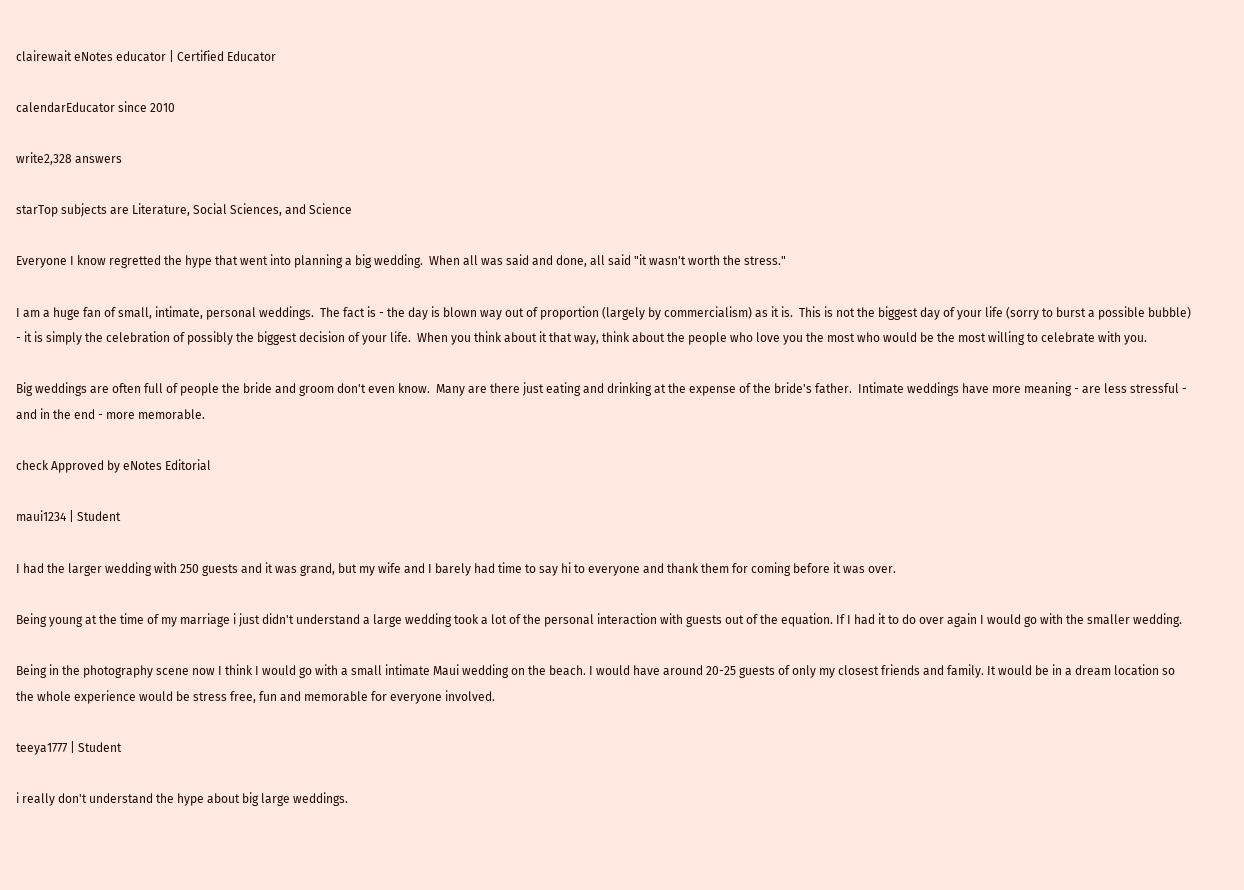clairewait eNotes educator | Certified Educator

calendarEducator since 2010

write2,328 answers

starTop subjects are Literature, Social Sciences, and Science

Everyone I know regretted the hype that went into planning a big wedding.  When all was said and done, all said "it wasn't worth the stress."

I am a huge fan of small, intimate, personal weddings.  The fact is - the day is blown way out of proportion (largely by commercialism) as it is.  This is not the biggest day of your life (sorry to burst a possible bubble) - it is simply the celebration of possibly the biggest decision of your life.  When you think about it that way, think about the people who love you the most who would be the most willing to celebrate with you.

Big weddings are often full of people the bride and groom don't even know.  Many are there just eating and drinking at the expense of the bride's father.  Intimate weddings have more meaning - are less stressful - and in the end - more memorable.

check Approved by eNotes Editorial

maui1234 | Student

I had the larger wedding with 250 guests and it was grand, but my wife and I barely had time to say hi to everyone and thank them for coming before it was over.

Being young at the time of my marriage i just didn't understand a large wedding took a lot of the personal interaction with guests out of the equation. If I had it to do over again I would go with the smaller wedding.

Being in the photography scene now I think I would go with a small intimate Maui wedding on the beach. I would have around 20-25 guests of only my closest friends and family. It would be in a dream location so the whole experience would be stress free, fun and memorable for everyone involved.

teeya1777 | Student

i really don't understand the hype about big large weddings.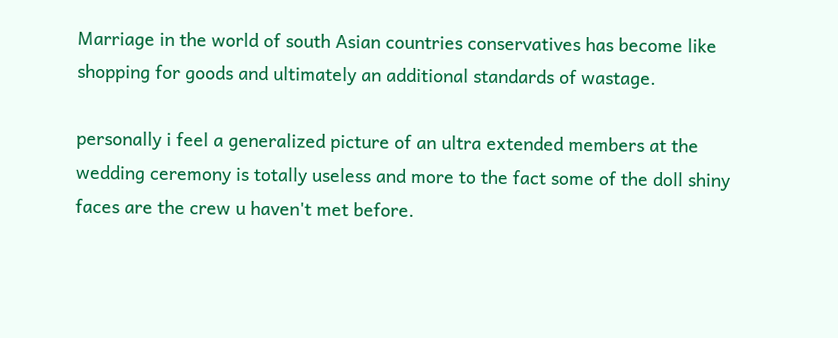Marriage in the world of south Asian countries conservatives has become like shopping for goods and ultimately an additional standards of wastage.

personally i feel a generalized picture of an ultra extended members at the wedding ceremony is totally useless and more to the fact some of the doll shiny faces are the crew u haven't met before.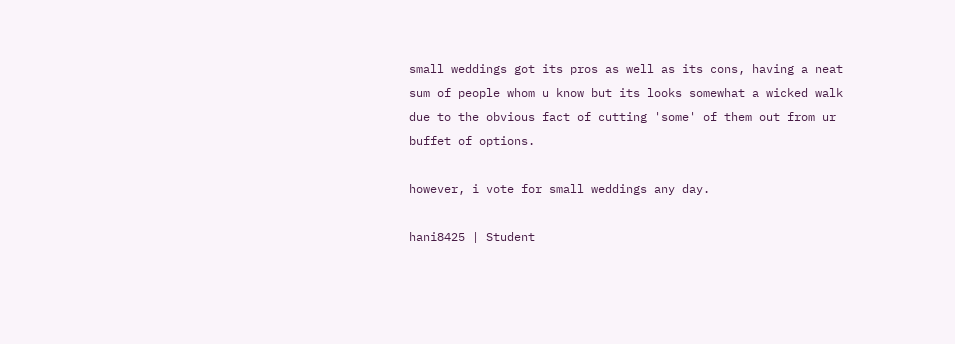small weddings got its pros as well as its cons, having a neat sum of people whom u know but its looks somewhat a wicked walk due to the obvious fact of cutting 'some' of them out from ur buffet of options.

however, i vote for small weddings any day.

hani8425 | Student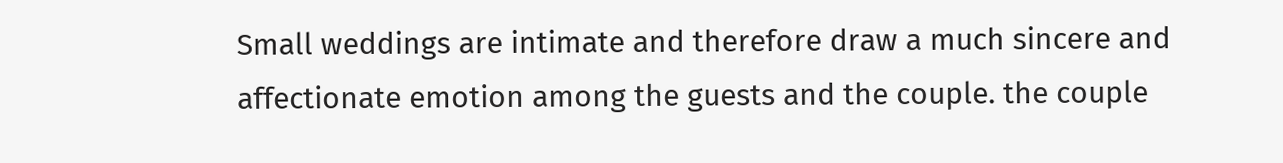Small weddings are intimate and therefore draw a much sincere and affectionate emotion among the guests and the couple. the couple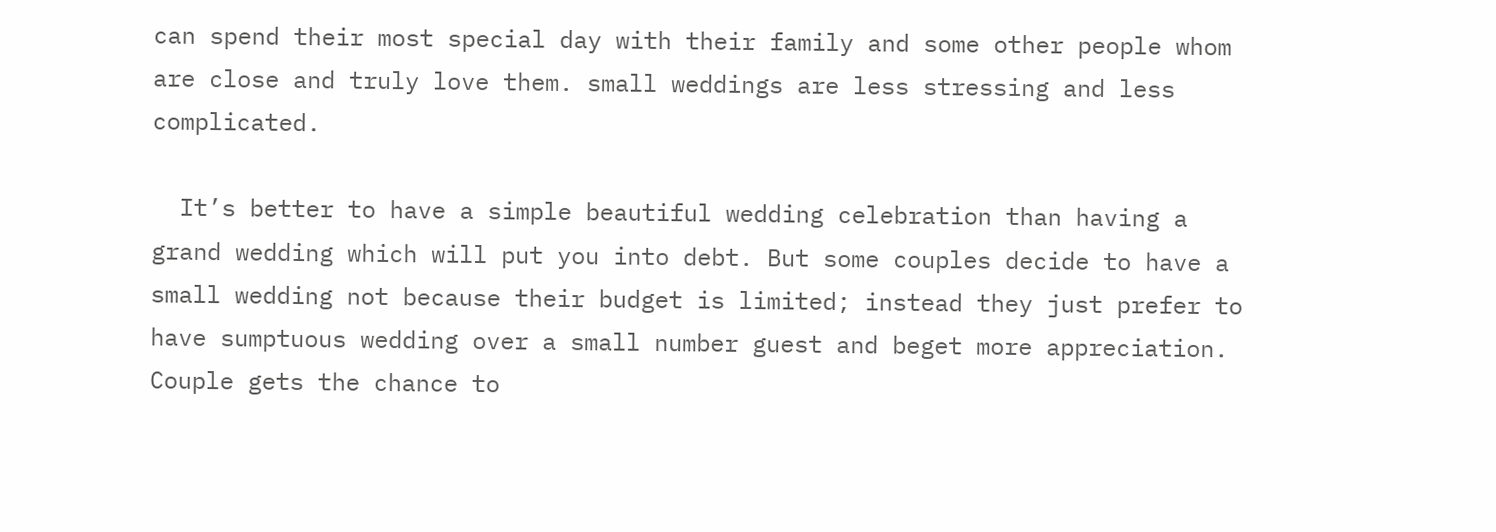can spend their most special day with their family and some other people whom are close and truly love them. small weddings are less stressing and less complicated.

  It’s better to have a simple beautiful wedding celebration than having a grand wedding which will put you into debt. But some couples decide to have a small wedding not because their budget is limited; instead they just prefer to have sumptuous wedding over a small number guest and beget more appreciation. Couple gets the chance to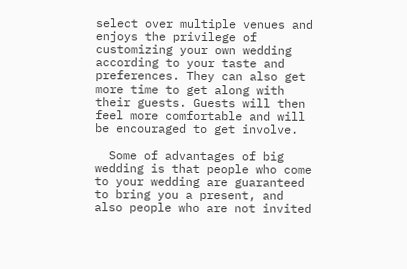select over multiple venues and enjoys the privilege of customizing your own wedding according to your taste and preferences. They can also get more time to get along with their guests. Guests will then feel more comfortable and will be encouraged to get involve.

  Some of advantages of big wedding is that people who come to your wedding are guaranteed to bring you a present, and also people who are not invited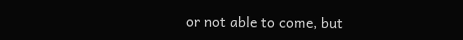or not able to come, but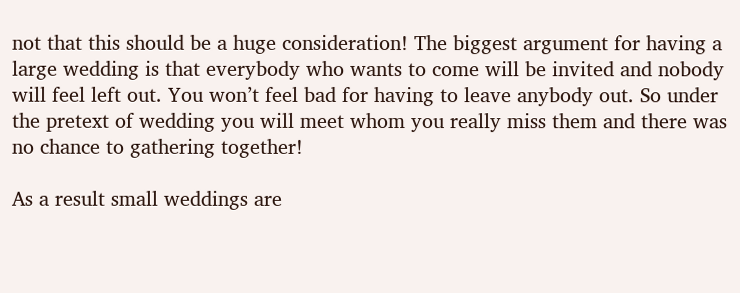not that this should be a huge consideration! The biggest argument for having a large wedding is that everybody who wants to come will be invited and nobody will feel left out. You won’t feel bad for having to leave anybody out. So under the pretext of wedding you will meet whom you really miss them and there was no chance to gathering together!

As a result small weddings are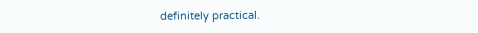definitely practical.